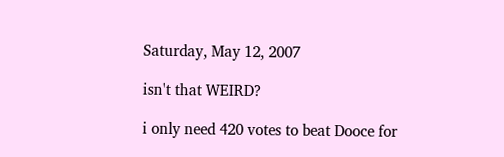Saturday, May 12, 2007

isn't that WEIRD?

i only need 420 votes to beat Dooce for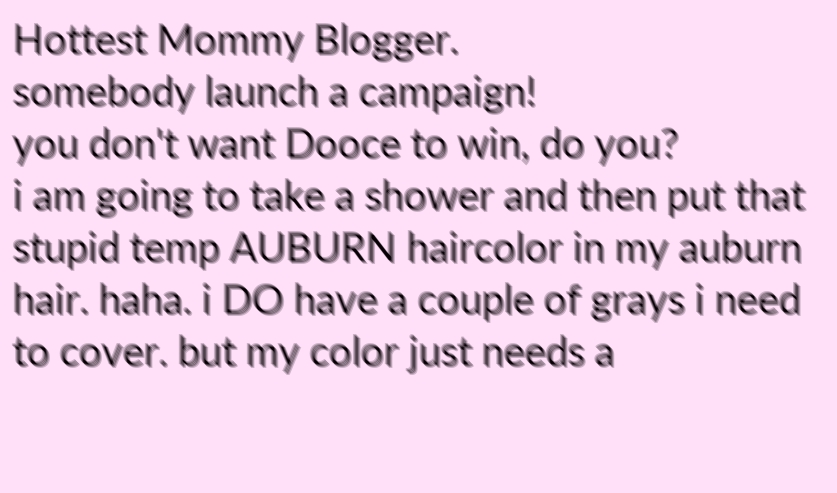Hottest Mommy Blogger.
somebody launch a campaign!
you don't want Dooce to win, do you?
i am going to take a shower and then put that stupid temp AUBURN haircolor in my auburn hair. haha. i DO have a couple of grays i need to cover. but my color just needs a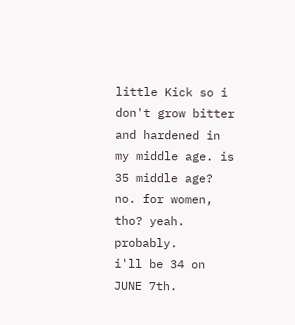little Kick so i don't grow bitter and hardened in my middle age. is 35 middle age? no. for women, tho? yeah. probably.
i'll be 34 on JUNE 7th.